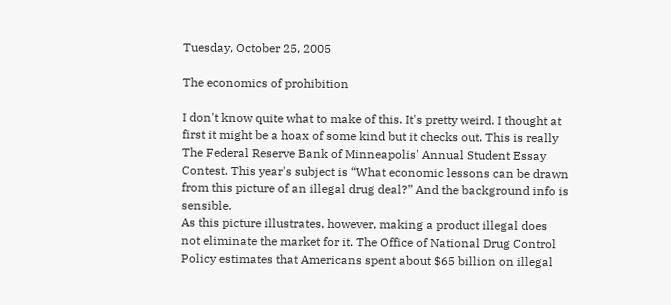Tuesday, October 25, 2005

The economics of prohibition

I don't know quite what to make of this. It's pretty weird. I thought at first it might be a hoax of some kind but it checks out. This is really The Federal Reserve Bank of Minneapolis' Annual Student Essay Contest. This year's subject is “What economic lessons can be drawn from this picture of an illegal drug deal?” And the background info is sensible.
As this picture illustrates, however, making a product illegal does not eliminate the market for it. The Office of National Drug Control Policy estimates that Americans spent about $65 billion on illegal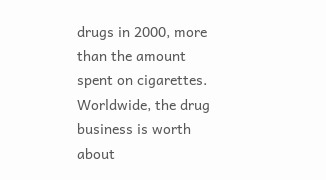drugs in 2000, more than the amount spent on cigarettes. Worldwide, the drug business is worth about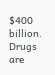$400 billion. Drugs are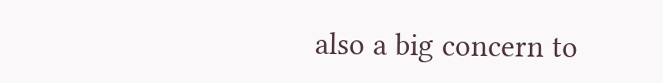also a big concern to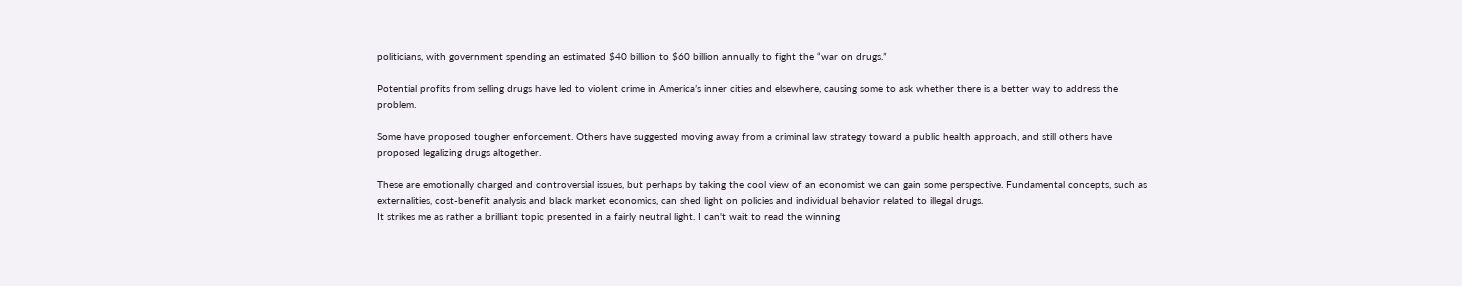politicians, with government spending an estimated $40 billion to $60 billion annually to fight the “war on drugs.”

Potential profits from selling drugs have led to violent crime in America’s inner cities and elsewhere, causing some to ask whether there is a better way to address the problem.

Some have proposed tougher enforcement. Others have suggested moving away from a criminal law strategy toward a public health approach, and still others have proposed legalizing drugs altogether.

These are emotionally charged and controversial issues, but perhaps by taking the cool view of an economist we can gain some perspective. Fundamental concepts, such as externalities, cost-benefit analysis and black market economics, can shed light on policies and individual behavior related to illegal drugs.
It strikes me as rather a brilliant topic presented in a fairly neutral light. I can't wait to read the winning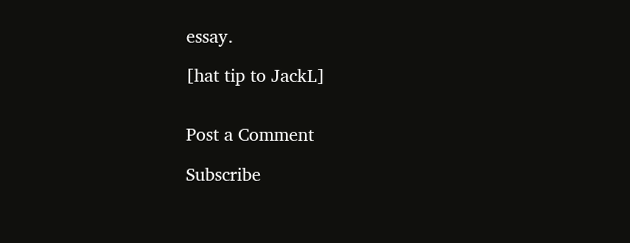essay.

[hat tip to JackL]


Post a Comment

Subscribe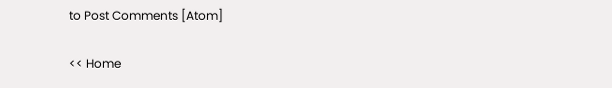to Post Comments [Atom]

<< Home